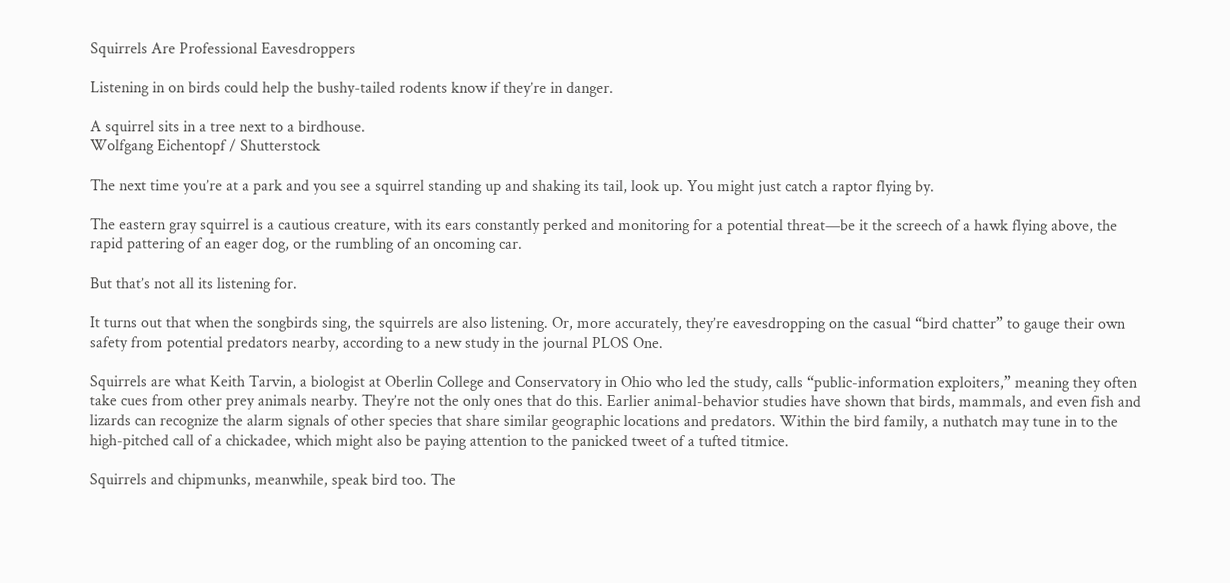Squirrels Are Professional Eavesdroppers

Listening in on birds could help the bushy-tailed rodents know if they’re in danger.

A squirrel sits in a tree next to a birdhouse.
Wolfgang Eichentopf / Shutterstock

The next time you’re at a park and you see a squirrel standing up and shaking its tail, look up. You might just catch a raptor flying by.

The eastern gray squirrel is a cautious creature, with its ears constantly perked and monitoring for a potential threat—be it the screech of a hawk flying above, the rapid pattering of an eager dog, or the rumbling of an oncoming car.

But that’s not all its listening for.

It turns out that when the songbirds sing, the squirrels are also listening. Or, more accurately, they’re eavesdropping on the casual “bird chatter” to gauge their own safety from potential predators nearby, according to a new study in the journal PLOS One.

Squirrels are what Keith Tarvin, a biologist at Oberlin College and Conservatory in Ohio who led the study, calls “public-information exploiters,” meaning they often take cues from other prey animals nearby. They’re not the only ones that do this. Earlier animal-behavior studies have shown that birds, mammals, and even fish and lizards can recognize the alarm signals of other species that share similar geographic locations and predators. Within the bird family, a nuthatch may tune in to the high-pitched call of a chickadee, which might also be paying attention to the panicked tweet of a tufted titmice.

Squirrels and chipmunks, meanwhile, speak bird too. The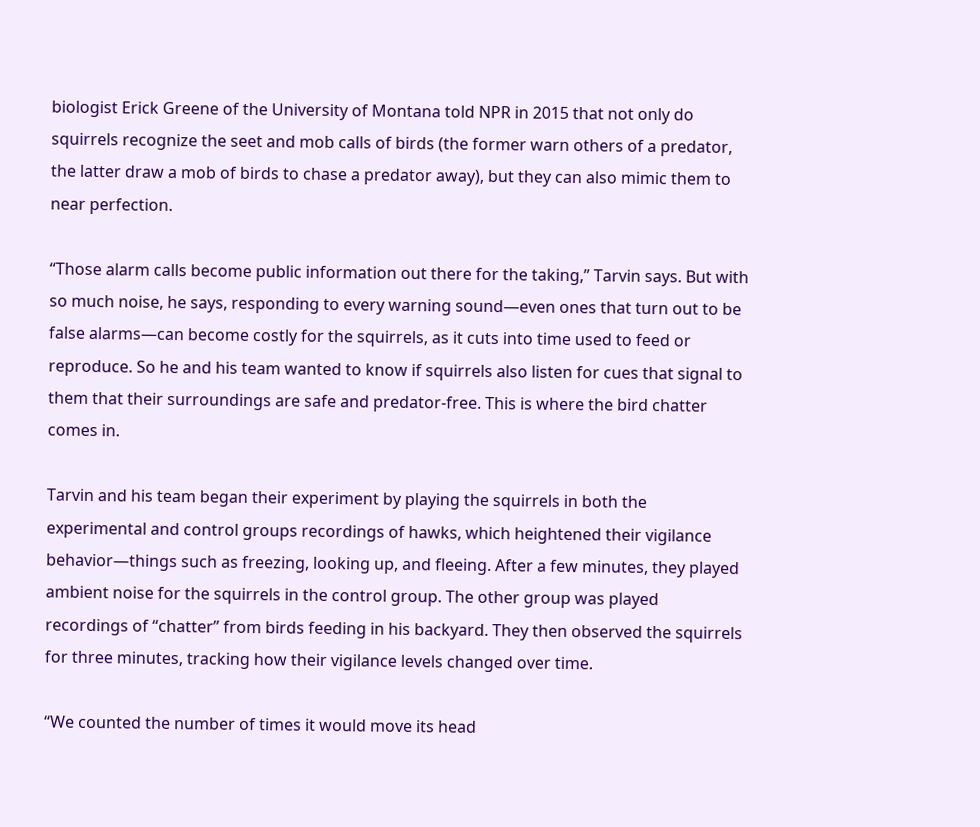biologist Erick Greene of the University of Montana told NPR in 2015 that not only do squirrels recognize the seet and mob calls of birds (the former warn others of a predator, the latter draw a mob of birds to chase a predator away), but they can also mimic them to near perfection.

“Those alarm calls become public information out there for the taking,” Tarvin says. But with so much noise, he says, responding to every warning sound—even ones that turn out to be false alarms—can become costly for the squirrels, as it cuts into time used to feed or reproduce. So he and his team wanted to know if squirrels also listen for cues that signal to them that their surroundings are safe and predator-free. This is where the bird chatter comes in.

Tarvin and his team began their experiment by playing the squirrels in both the experimental and control groups recordings of hawks, which heightened their vigilance behavior—things such as freezing, looking up, and fleeing. After a few minutes, they played ambient noise for the squirrels in the control group. The other group was played recordings of “chatter” from birds feeding in his backyard. They then observed the squirrels for three minutes, tracking how their vigilance levels changed over time.

“We counted the number of times it would move its head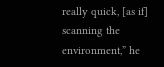really quick, [as if] scanning the environment,” he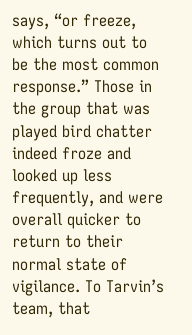says, “or freeze, which turns out to be the most common response.” Those in the group that was played bird chatter indeed froze and looked up less frequently, and were overall quicker to return to their normal state of vigilance. To Tarvin’s team, that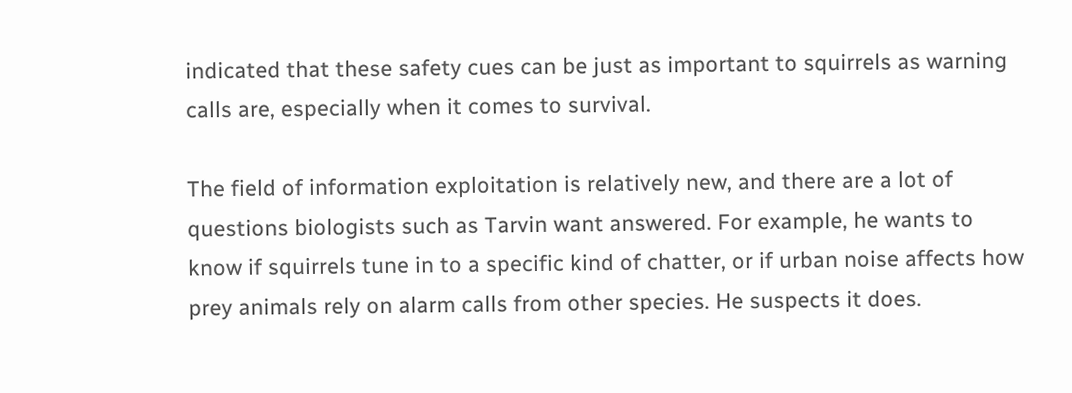indicated that these safety cues can be just as important to squirrels as warning calls are, especially when it comes to survival.

The field of information exploitation is relatively new, and there are a lot of questions biologists such as Tarvin want answered. For example, he wants to know if squirrels tune in to a specific kind of chatter, or if urban noise affects how prey animals rely on alarm calls from other species. He suspects it does.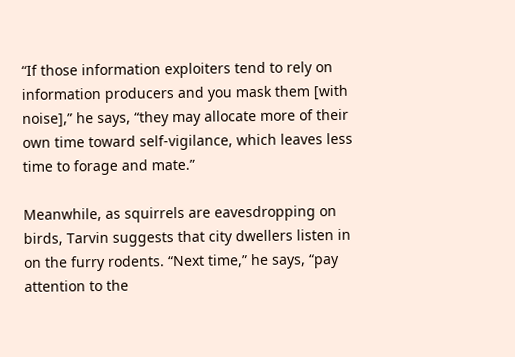“If those information exploiters tend to rely on information producers and you mask them [with noise],” he says, “they may allocate more of their own time toward self-vigilance, which leaves less time to forage and mate.”

Meanwhile, as squirrels are eavesdropping on birds, Tarvin suggests that city dwellers listen in on the furry rodents. “Next time,” he says, “pay attention to the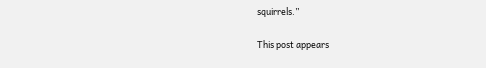squirrels.”

This post appears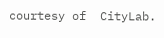courtesy of  CityLab.